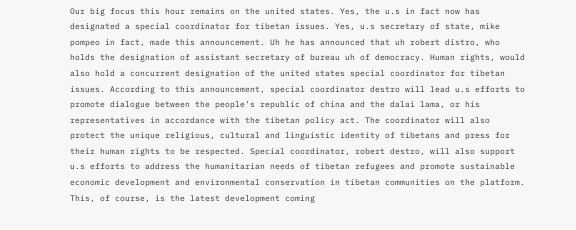Our big focus this hour remains on the united states. Yes, the u.s in fact now has designated a special coordinator for tibetan issues. Yes, u.s secretary of state, mike pompeo in fact, made this announcement. Uh he has announced that uh robert distro, who holds the designation of assistant secretary of bureau uh of democracy. Human rights, would also hold a concurrent designation of the united states special coordinator for tibetan issues. According to this announcement, special coordinator destro will lead u.s efforts to promote dialogue between the people’s republic of china and the dalai lama, or his representatives in accordance with the tibetan policy act. The coordinator will also protect the unique religious, cultural and linguistic identity of tibetans and press for their human rights to be respected. Special coordinator, robert destro, will also support u.s efforts to address the humanitarian needs of tibetan refugees and promote sustainable economic development and environmental conservation in tibetan communities on the platform. This, of course, is the latest development coming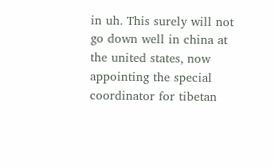in uh. This surely will not go down well in china at the united states, now appointing the special coordinator for tibetan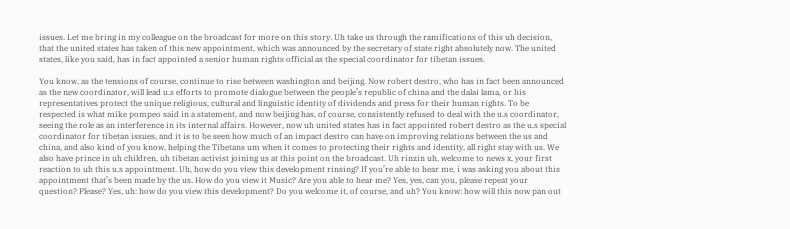issues. Let me bring in my colleague on the broadcast for more on this story. Uh take us through the ramifications of this uh decision, that the united states has taken of this new appointment, which was announced by the secretary of state right absolutely now. The united states, like you said, has in fact appointed a senior human rights official as the special coordinator for tibetan issues.

You know, as the tensions of course, continue to rise between washington and beijing. Now robert destro, who has in fact been announced as the new coordinator, will lead u.s efforts to promote dialogue between the people’s republic of china and the dalai lama, or his representatives protect the unique religious, cultural and linguistic identity of dividends and press for their human rights. To be respected is what mike pompeo said in a statement, and now beijing has, of course, consistently refused to deal with the u.s coordinator, seeing the role as an interference in its internal affairs. However, now uh united states has in fact appointed robert destro as the u.s special coordinator for tibetan issues, and it is to be seen how much of an impact destro can have on improving relations between the us and china, and also kind of you know, helping the Tibetans um when it comes to protecting their rights and identity, all right stay with us. We also have prince in uh children, uh tibetan activist joining us at this point on the broadcast. Uh rinzin uh, welcome to news x, your first reaction to uh this u.s appointment. Uh, how do you view this development rinsing? If you’re able to hear me, i was asking you about this appointment that’s been made by the us. How do you view it Music? Are you able to hear me? Yes, yes, can you, please repeat your question? Please? Yes, uh: how do you view this development? Do you welcome it, of course, and uh? You know: how will this now pan out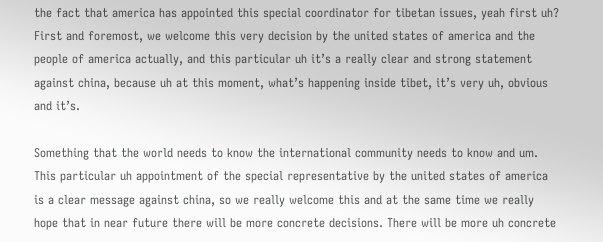the fact that america has appointed this special coordinator for tibetan issues, yeah first uh? First and foremost, we welcome this very decision by the united states of america and the people of america actually, and this particular uh it’s a really clear and strong statement against china, because uh at this moment, what’s happening inside tibet, it’s very uh, obvious and it’s.

Something that the world needs to know the international community needs to know and um. This particular uh appointment of the special representative by the united states of america is a clear message against china, so we really welcome this and at the same time we really hope that in near future there will be more concrete decisions. There will be more uh concrete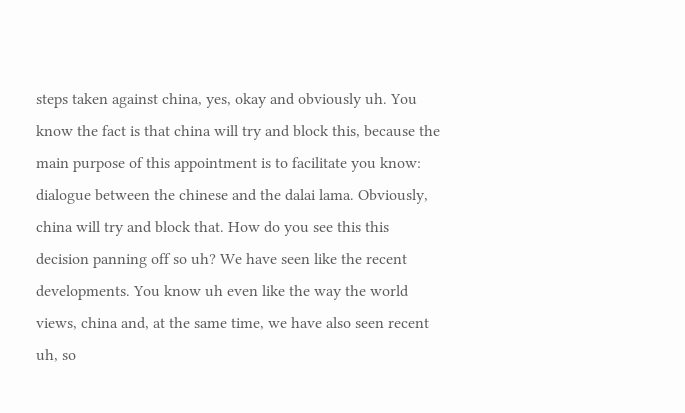steps taken against china, yes, okay and obviously uh. You know the fact is that china will try and block this, because the main purpose of this appointment is to facilitate you know: dialogue between the chinese and the dalai lama. Obviously, china will try and block that. How do you see this this decision panning off so uh? We have seen like the recent developments. You know uh even like the way the world views, china and, at the same time, we have also seen recent uh, so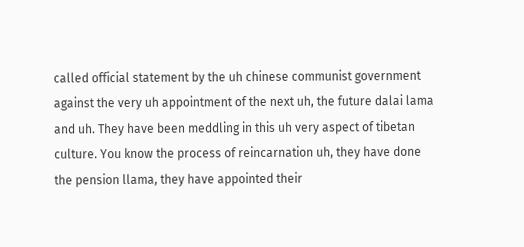called official statement by the uh chinese communist government against the very uh appointment of the next uh, the future dalai lama and uh. They have been meddling in this uh very aspect of tibetan culture. You know the process of reincarnation uh, they have done the pension llama, they have appointed their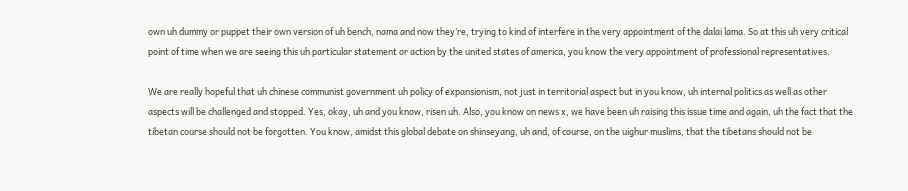own uh dummy or puppet their own version of uh bench, nama and now they’re, trying to kind of interfere in the very appointment of the dalai lama. So at this uh very critical point of time when we are seeing this uh particular statement or action by the united states of america, you know the very appointment of professional representatives.

We are really hopeful that uh chinese communist government uh policy of expansionism, not just in territorial aspect but in you know, uh internal politics as well as other aspects will be challenged and stopped. Yes, okay, uh and you know, risen uh. Also, you know on news x, we have been uh raising this issue time and again, uh the fact that the tibetan course should not be forgotten. You know, amidst this global debate on shinseyang, uh and, of course, on the uighur muslims, that the tibetans should not be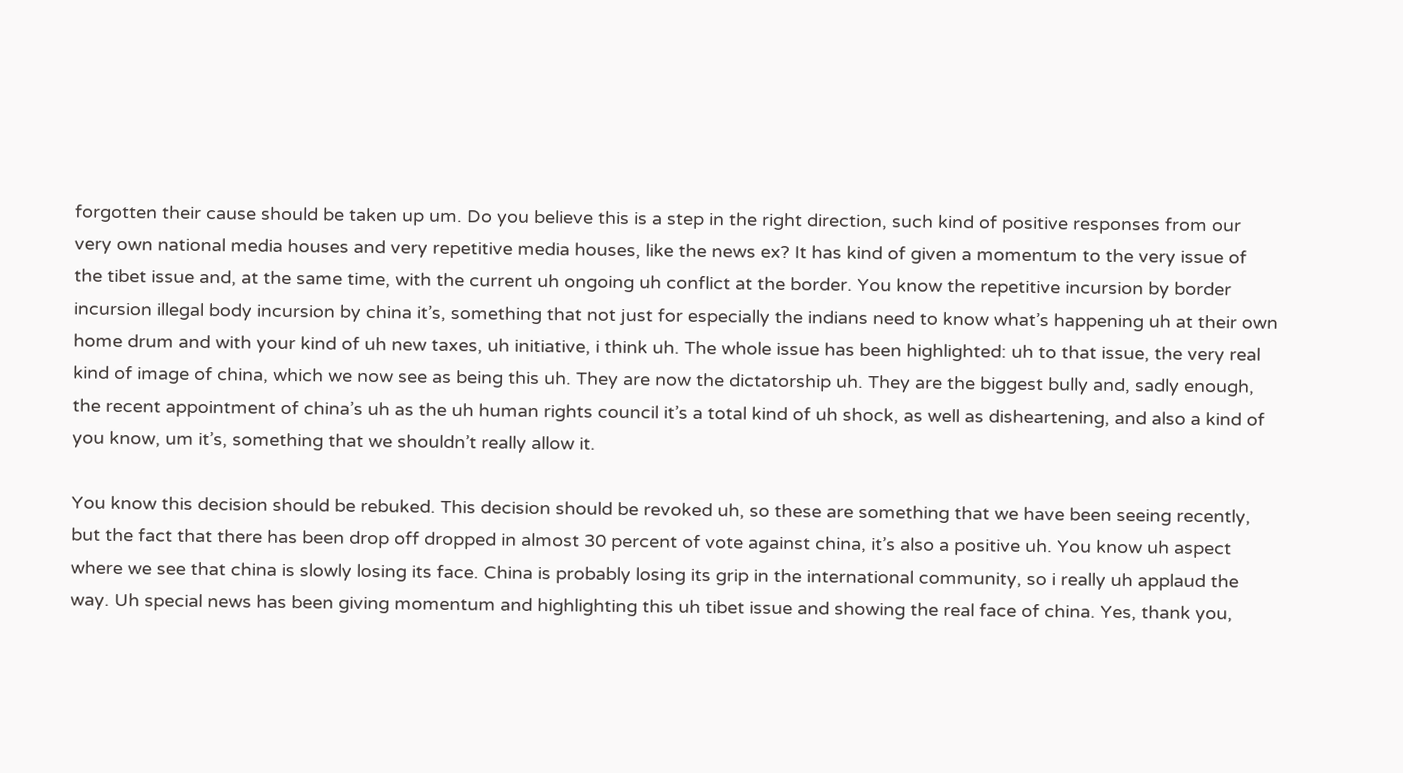forgotten their cause should be taken up um. Do you believe this is a step in the right direction, such kind of positive responses from our very own national media houses and very repetitive media houses, like the news ex? It has kind of given a momentum to the very issue of the tibet issue and, at the same time, with the current uh ongoing uh conflict at the border. You know the repetitive incursion by border incursion illegal body incursion by china it’s, something that not just for especially the indians need to know what’s happening uh at their own home drum and with your kind of uh new taxes, uh initiative, i think uh. The whole issue has been highlighted: uh to that issue, the very real kind of image of china, which we now see as being this uh. They are now the dictatorship uh. They are the biggest bully and, sadly enough, the recent appointment of china’s uh as the uh human rights council it’s a total kind of uh shock, as well as disheartening, and also a kind of you know, um it’s, something that we shouldn’t really allow it.

You know this decision should be rebuked. This decision should be revoked uh, so these are something that we have been seeing recently, but the fact that there has been drop off dropped in almost 30 percent of vote against china, it’s also a positive uh. You know uh aspect where we see that china is slowly losing its face. China is probably losing its grip in the international community, so i really uh applaud the way. Uh special news has been giving momentum and highlighting this uh tibet issue and showing the real face of china. Yes, thank you,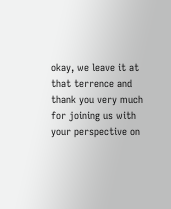okay, we leave it at that terrence and thank you very much for joining us with your perspective on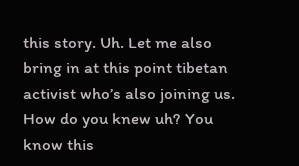this story. Uh. Let me also bring in at this point tibetan activist who’s also joining us. How do you knew uh? You know this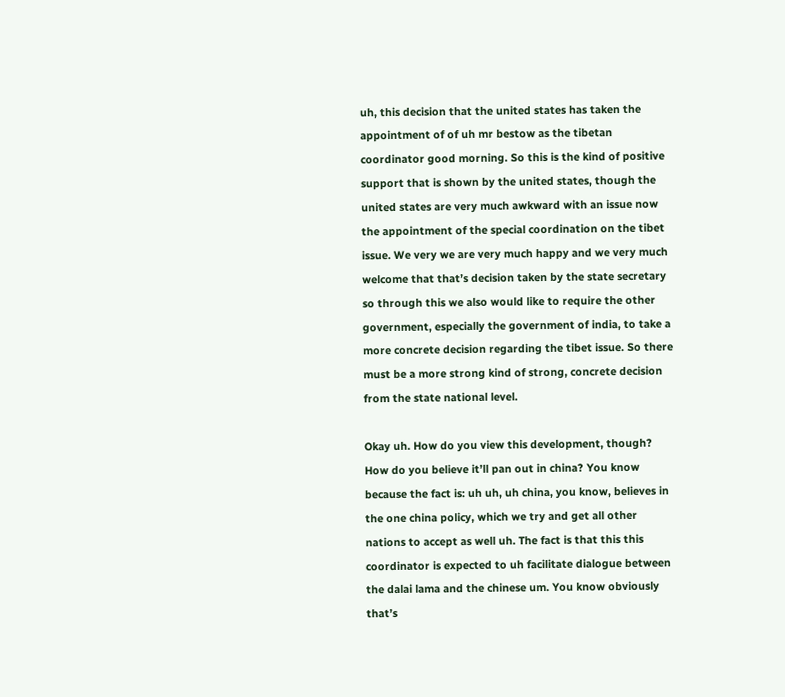uh, this decision that the united states has taken the appointment of of uh mr bestow as the tibetan coordinator good morning. So this is the kind of positive support that is shown by the united states, though the united states are very much awkward with an issue now the appointment of the special coordination on the tibet issue. We very we are very much happy and we very much welcome that that’s decision taken by the state secretary so through this we also would like to require the other government, especially the government of india, to take a more concrete decision regarding the tibet issue. So there must be a more strong kind of strong, concrete decision from the state national level.

Okay uh. How do you view this development, though? How do you believe it’ll pan out in china? You know because the fact is: uh uh, uh china, you know, believes in the one china policy, which we try and get all other nations to accept as well uh. The fact is that this this coordinator is expected to uh facilitate dialogue between the dalai lama and the chinese um. You know obviously that’s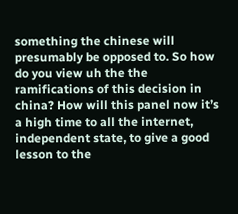something the chinese will presumably be opposed to. So how do you view uh the the ramifications of this decision in china? How will this panel now it’s a high time to all the internet, independent state, to give a good lesson to the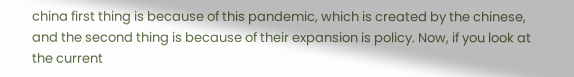china first thing is because of this pandemic, which is created by the chinese, and the second thing is because of their expansion is policy. Now, if you look at the current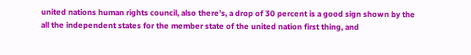united nations human rights council, also there’s, a drop of 30 percent is a good sign shown by the all the independent states for the member state of the united nation first thing, and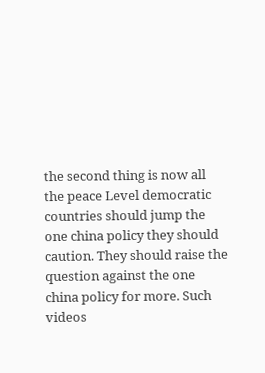the second thing is now all the peace Level democratic countries should jump the one china policy they should caution. They should raise the question against the one china policy for more. Such videos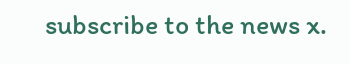subscribe to the news x.